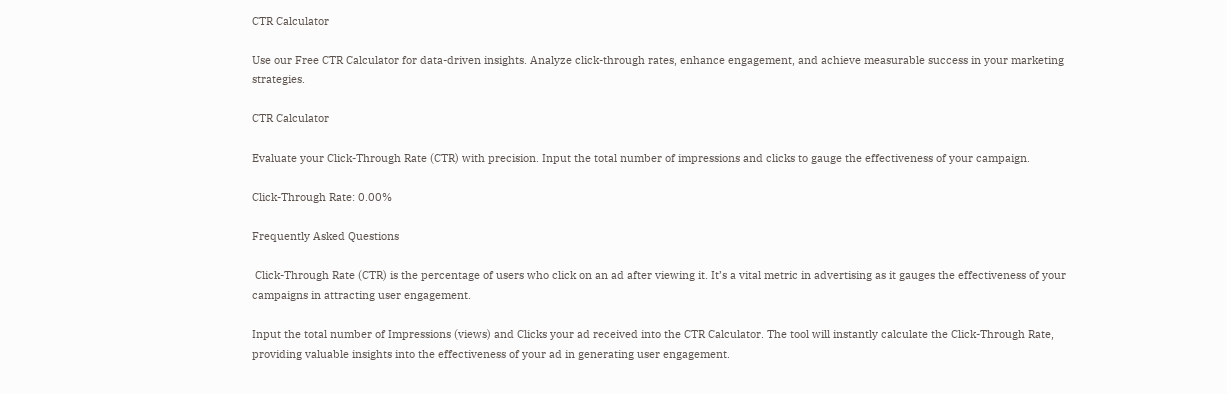CTR Calculator

Use our Free CTR Calculator for data-driven insights. Analyze click-through rates, enhance engagement, and achieve measurable success in your marketing strategies.

CTR Calculator

Evaluate your Click-Through Rate (CTR) with precision. Input the total number of impressions and clicks to gauge the effectiveness of your campaign.

Click-Through Rate: 0.00%

Frequently Asked Questions

 Click-Through Rate (CTR) is the percentage of users who click on an ad after viewing it. It’s a vital metric in advertising as it gauges the effectiveness of your campaigns in attracting user engagement.

Input the total number of Impressions (views) and Clicks your ad received into the CTR Calculator. The tool will instantly calculate the Click-Through Rate, providing valuable insights into the effectiveness of your ad in generating user engagement.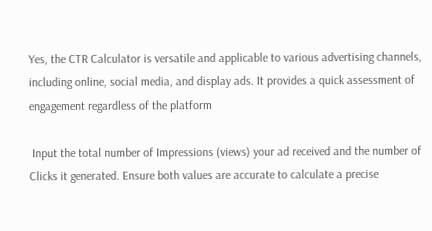Yes, the CTR Calculator is versatile and applicable to various advertising channels, including online, social media, and display ads. It provides a quick assessment of engagement regardless of the platform

 Input the total number of Impressions (views) your ad received and the number of Clicks it generated. Ensure both values are accurate to calculate a precise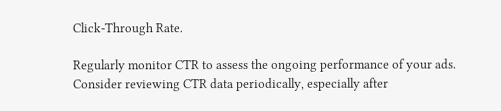Click-Through Rate.

Regularly monitor CTR to assess the ongoing performance of your ads. Consider reviewing CTR data periodically, especially after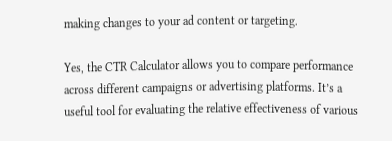making changes to your ad content or targeting.

Yes, the CTR Calculator allows you to compare performance across different campaigns or advertising platforms. It’s a useful tool for evaluating the relative effectiveness of various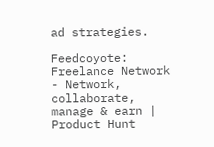ad strategies.

Feedcoyote: Freelance Network - Network, collaborate, manage & earn | Product Hunt